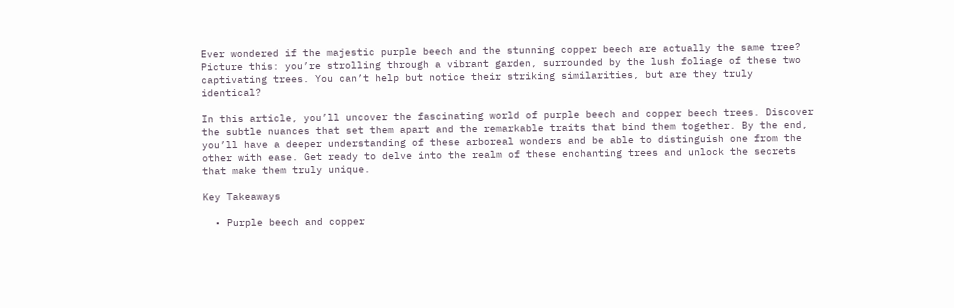Ever wondered if the majestic purple beech and the stunning copper beech are actually the same tree? Picture this: you’re strolling through a vibrant garden, surrounded by the lush foliage of these two captivating trees. You can’t help but notice their striking similarities, but are they truly identical?

In this article, you’ll uncover the fascinating world of purple beech and copper beech trees. Discover the subtle nuances that set them apart and the remarkable traits that bind them together. By the end, you’ll have a deeper understanding of these arboreal wonders and be able to distinguish one from the other with ease. Get ready to delve into the realm of these enchanting trees and unlock the secrets that make them truly unique.

Key Takeaways

  • Purple beech and copper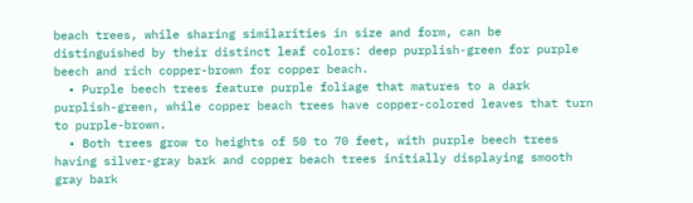beach trees, while sharing similarities in size and form, can be distinguished by their distinct leaf colors: deep purplish-green for purple beech and rich copper-brown for copper beach.
  • Purple beech trees feature purple foliage that matures to a dark purplish-green, while copper beach trees have copper-colored leaves that turn to purple-brown.
  • Both trees grow to heights of 50 to 70 feet, with purple beech trees having silver-gray bark and copper beach trees initially displaying smooth gray bark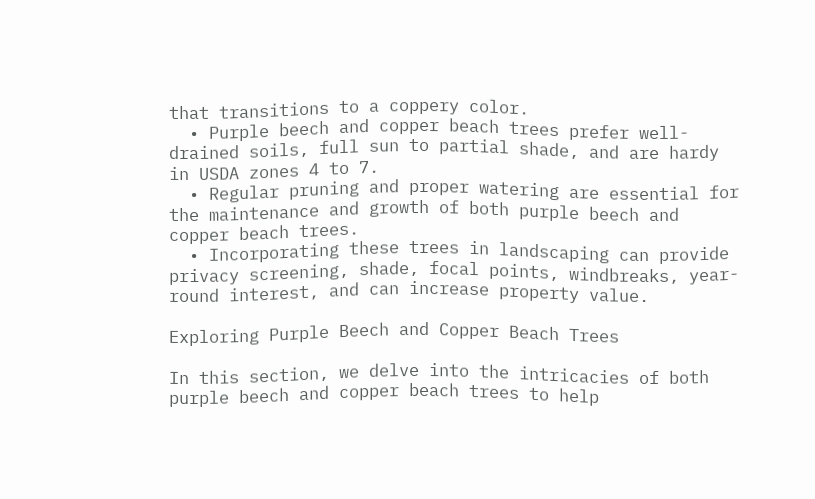that transitions to a coppery color.
  • Purple beech and copper beach trees prefer well-drained soils, full sun to partial shade, and are hardy in USDA zones 4 to 7.
  • Regular pruning and proper watering are essential for the maintenance and growth of both purple beech and copper beach trees.
  • Incorporating these trees in landscaping can provide privacy screening, shade, focal points, windbreaks, year-round interest, and can increase property value.

Exploring Purple Beech and Copper Beach Trees

In this section, we delve into the intricacies of both purple beech and copper beach trees to help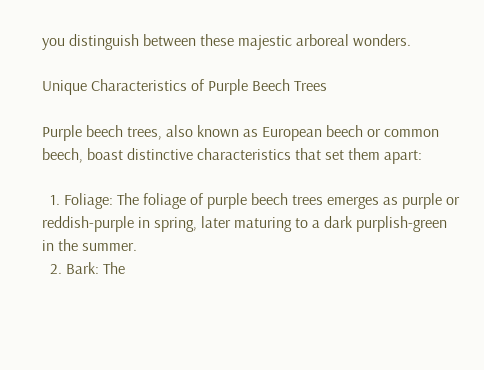you distinguish between these majestic arboreal wonders.

Unique Characteristics of Purple Beech Trees

Purple beech trees, also known as European beech or common beech, boast distinctive characteristics that set them apart:

  1. Foliage: The foliage of purple beech trees emerges as purple or reddish-purple in spring, later maturing to a dark purplish-green in the summer.
  2. Bark: The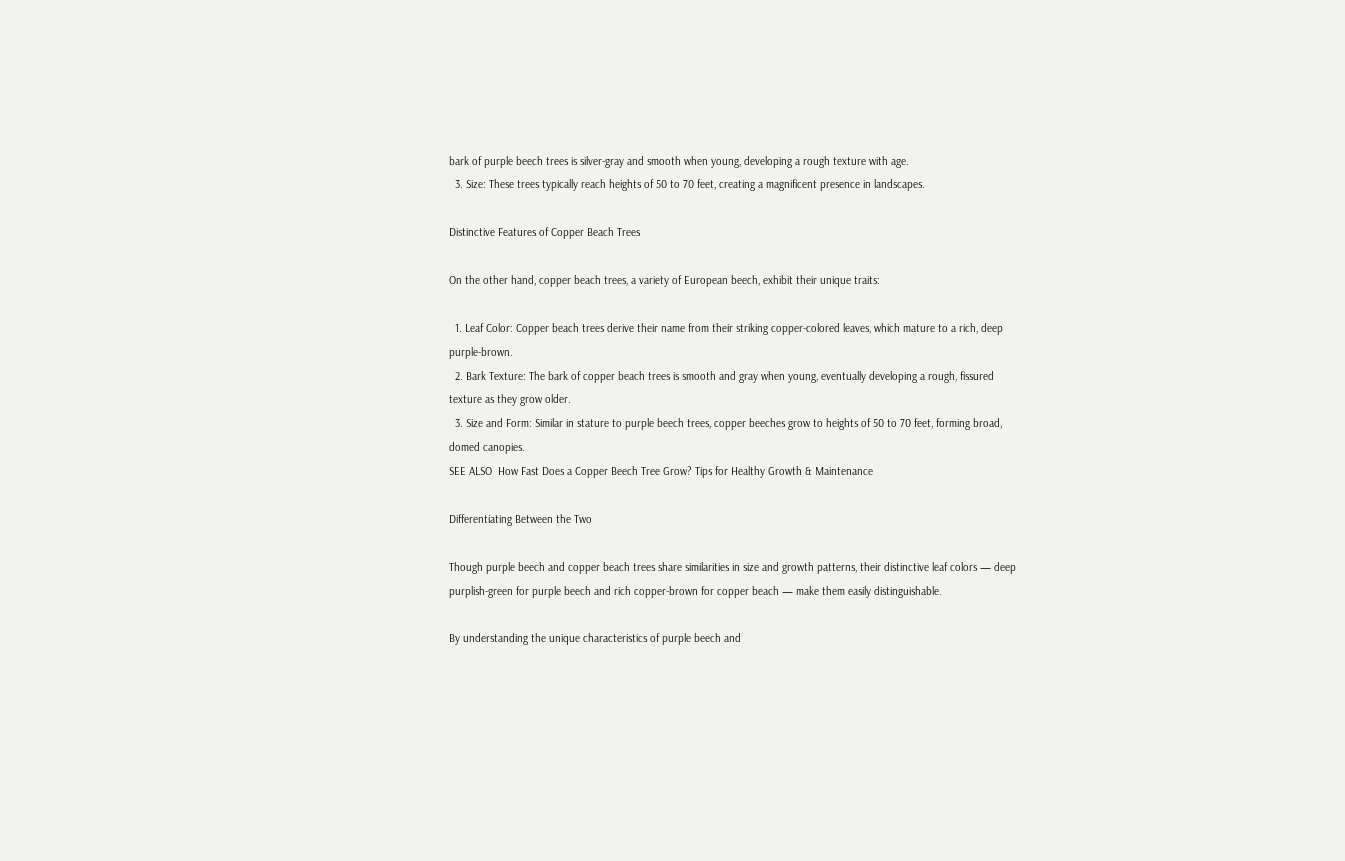bark of purple beech trees is silver-gray and smooth when young, developing a rough texture with age.
  3. Size: These trees typically reach heights of 50 to 70 feet, creating a magnificent presence in landscapes.

Distinctive Features of Copper Beach Trees

On the other hand, copper beach trees, a variety of European beech, exhibit their unique traits:

  1. Leaf Color: Copper beach trees derive their name from their striking copper-colored leaves, which mature to a rich, deep purple-brown.
  2. Bark Texture: The bark of copper beach trees is smooth and gray when young, eventually developing a rough, fissured texture as they grow older.
  3. Size and Form: Similar in stature to purple beech trees, copper beeches grow to heights of 50 to 70 feet, forming broad, domed canopies.
SEE ALSO  How Fast Does a Copper Beech Tree Grow? Tips for Healthy Growth & Maintenance

Differentiating Between the Two

Though purple beech and copper beach trees share similarities in size and growth patterns, their distinctive leaf colors — deep purplish-green for purple beech and rich copper-brown for copper beach — make them easily distinguishable.

By understanding the unique characteristics of purple beech and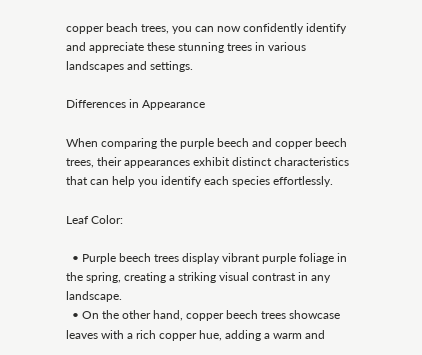copper beach trees, you can now confidently identify and appreciate these stunning trees in various landscapes and settings.

Differences in Appearance

When comparing the purple beech and copper beech trees, their appearances exhibit distinct characteristics that can help you identify each species effortlessly.

Leaf Color:

  • Purple beech trees display vibrant purple foliage in the spring, creating a striking visual contrast in any landscape.
  • On the other hand, copper beech trees showcase leaves with a rich copper hue, adding a warm and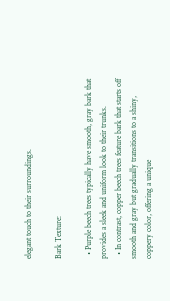elegant touch to their surroundings.

Bark Texture:

  • Purple beech trees typically have smooth, gray bark that provides a sleek and uniform look to their trunks.
  • In contrast, copper beech trees feature bark that starts off smooth and gray but gradually transitions to a shiny, coppery color, offering a unique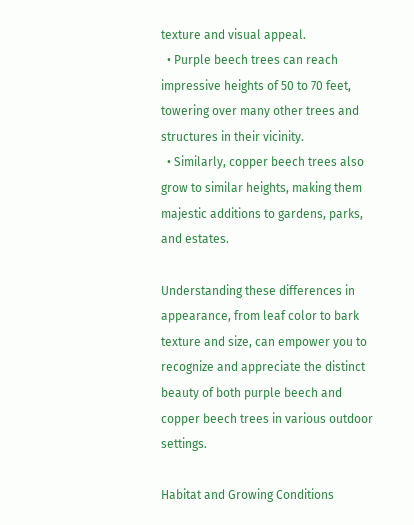texture and visual appeal.
  • Purple beech trees can reach impressive heights of 50 to 70 feet, towering over many other trees and structures in their vicinity.
  • Similarly, copper beech trees also grow to similar heights, making them majestic additions to gardens, parks, and estates.

Understanding these differences in appearance, from leaf color to bark texture and size, can empower you to recognize and appreciate the distinct beauty of both purple beech and copper beech trees in various outdoor settings.

Habitat and Growing Conditions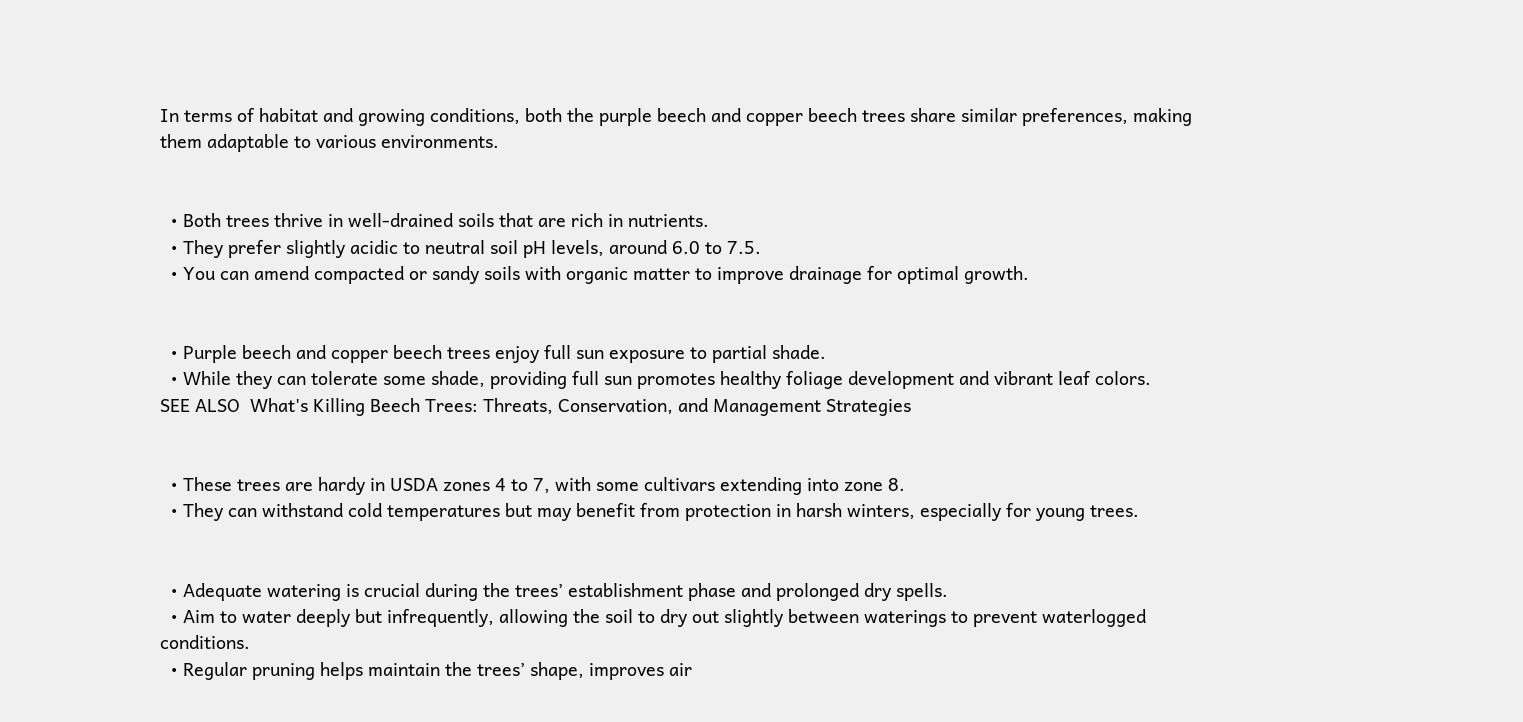In terms of habitat and growing conditions, both the purple beech and copper beech trees share similar preferences, making them adaptable to various environments.


  • Both trees thrive in well-drained soils that are rich in nutrients.
  • They prefer slightly acidic to neutral soil pH levels, around 6.0 to 7.5.
  • You can amend compacted or sandy soils with organic matter to improve drainage for optimal growth.


  • Purple beech and copper beech trees enjoy full sun exposure to partial shade.
  • While they can tolerate some shade, providing full sun promotes healthy foliage development and vibrant leaf colors.
SEE ALSO  What's Killing Beech Trees: Threats, Conservation, and Management Strategies


  • These trees are hardy in USDA zones 4 to 7, with some cultivars extending into zone 8.
  • They can withstand cold temperatures but may benefit from protection in harsh winters, especially for young trees.


  • Adequate watering is crucial during the trees’ establishment phase and prolonged dry spells.
  • Aim to water deeply but infrequently, allowing the soil to dry out slightly between waterings to prevent waterlogged conditions.
  • Regular pruning helps maintain the trees’ shape, improves air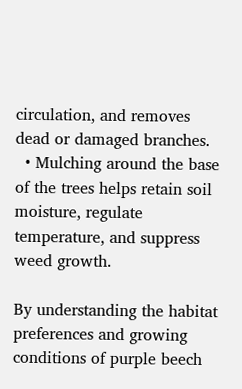circulation, and removes dead or damaged branches.
  • Mulching around the base of the trees helps retain soil moisture, regulate temperature, and suppress weed growth.

By understanding the habitat preferences and growing conditions of purple beech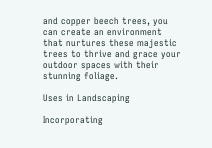and copper beech trees, you can create an environment that nurtures these majestic trees to thrive and grace your outdoor spaces with their stunning foliage.

Uses in Landscaping

Incorporating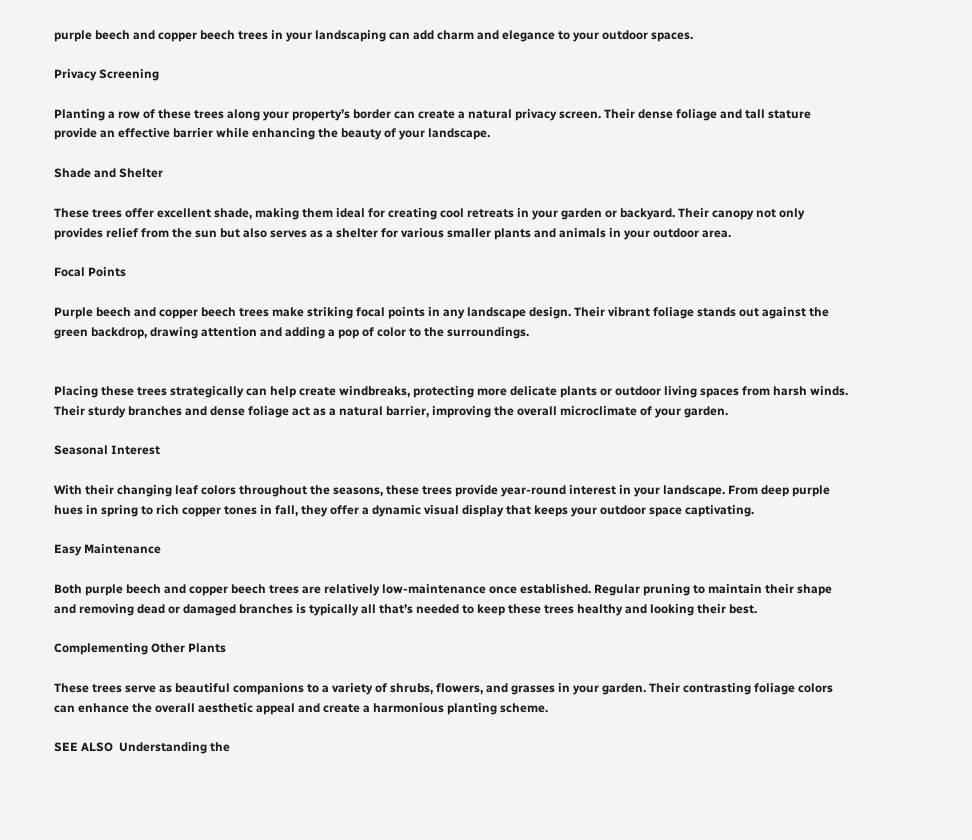purple beech and copper beech trees in your landscaping can add charm and elegance to your outdoor spaces.

Privacy Screening

Planting a row of these trees along your property’s border can create a natural privacy screen. Their dense foliage and tall stature provide an effective barrier while enhancing the beauty of your landscape.

Shade and Shelter

These trees offer excellent shade, making them ideal for creating cool retreats in your garden or backyard. Their canopy not only provides relief from the sun but also serves as a shelter for various smaller plants and animals in your outdoor area.

Focal Points

Purple beech and copper beech trees make striking focal points in any landscape design. Their vibrant foliage stands out against the green backdrop, drawing attention and adding a pop of color to the surroundings.


Placing these trees strategically can help create windbreaks, protecting more delicate plants or outdoor living spaces from harsh winds. Their sturdy branches and dense foliage act as a natural barrier, improving the overall microclimate of your garden.

Seasonal Interest

With their changing leaf colors throughout the seasons, these trees provide year-round interest in your landscape. From deep purple hues in spring to rich copper tones in fall, they offer a dynamic visual display that keeps your outdoor space captivating.

Easy Maintenance

Both purple beech and copper beech trees are relatively low-maintenance once established. Regular pruning to maintain their shape and removing dead or damaged branches is typically all that’s needed to keep these trees healthy and looking their best.

Complementing Other Plants

These trees serve as beautiful companions to a variety of shrubs, flowers, and grasses in your garden. Their contrasting foliage colors can enhance the overall aesthetic appeal and create a harmonious planting scheme.

SEE ALSO  Understanding the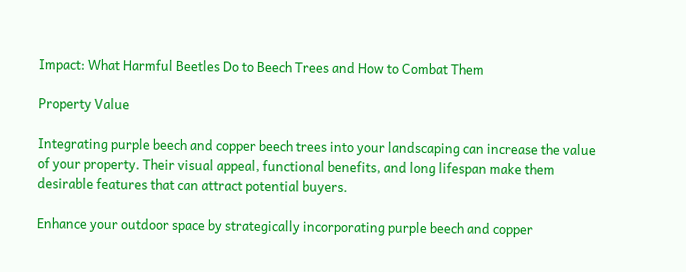Impact: What Harmful Beetles Do to Beech Trees and How to Combat Them

Property Value

Integrating purple beech and copper beech trees into your landscaping can increase the value of your property. Their visual appeal, functional benefits, and long lifespan make them desirable features that can attract potential buyers.

Enhance your outdoor space by strategically incorporating purple beech and copper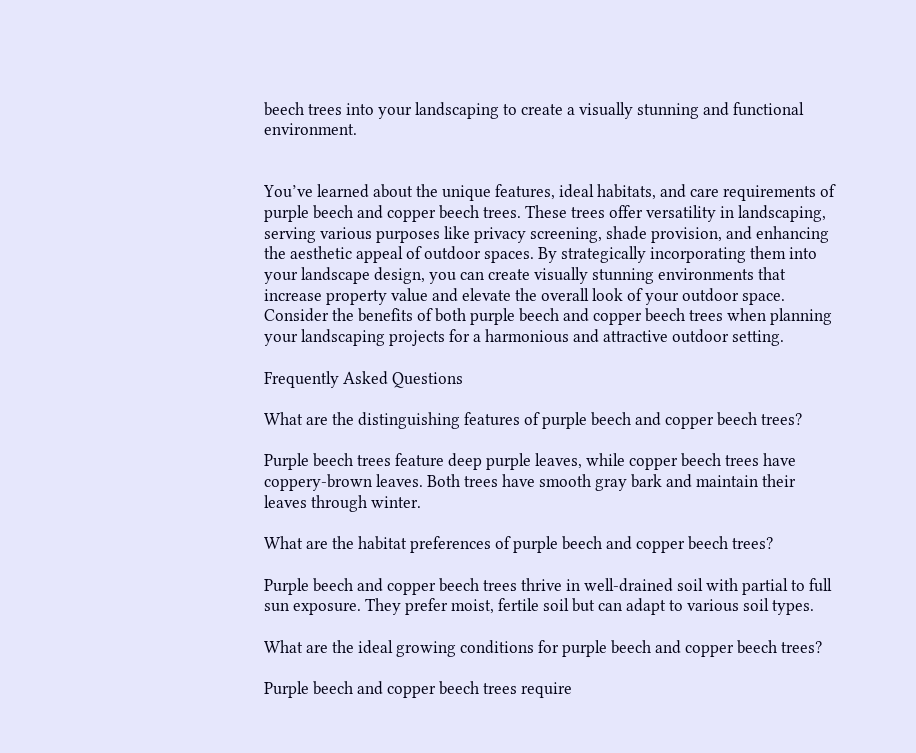beech trees into your landscaping to create a visually stunning and functional environment.


You’ve learned about the unique features, ideal habitats, and care requirements of purple beech and copper beech trees. These trees offer versatility in landscaping, serving various purposes like privacy screening, shade provision, and enhancing the aesthetic appeal of outdoor spaces. By strategically incorporating them into your landscape design, you can create visually stunning environments that increase property value and elevate the overall look of your outdoor space. Consider the benefits of both purple beech and copper beech trees when planning your landscaping projects for a harmonious and attractive outdoor setting.

Frequently Asked Questions

What are the distinguishing features of purple beech and copper beech trees?

Purple beech trees feature deep purple leaves, while copper beech trees have coppery-brown leaves. Both trees have smooth gray bark and maintain their leaves through winter.

What are the habitat preferences of purple beech and copper beech trees?

Purple beech and copper beech trees thrive in well-drained soil with partial to full sun exposure. They prefer moist, fertile soil but can adapt to various soil types.

What are the ideal growing conditions for purple beech and copper beech trees?

Purple beech and copper beech trees require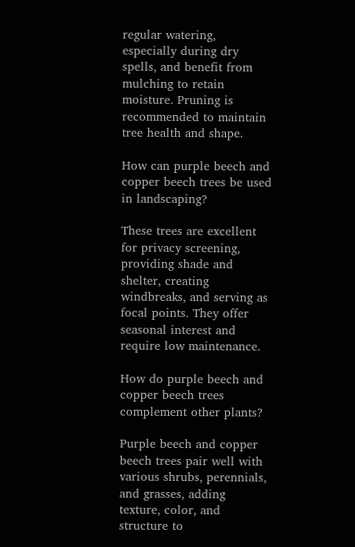regular watering, especially during dry spells, and benefit from mulching to retain moisture. Pruning is recommended to maintain tree health and shape.

How can purple beech and copper beech trees be used in landscaping?

These trees are excellent for privacy screening, providing shade and shelter, creating windbreaks, and serving as focal points. They offer seasonal interest and require low maintenance.

How do purple beech and copper beech trees complement other plants?

Purple beech and copper beech trees pair well with various shrubs, perennials, and grasses, adding texture, color, and structure to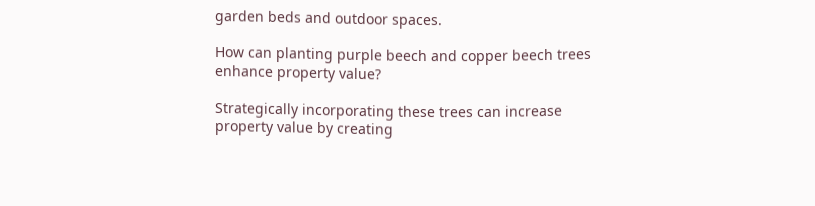garden beds and outdoor spaces.

How can planting purple beech and copper beech trees enhance property value?

Strategically incorporating these trees can increase property value by creating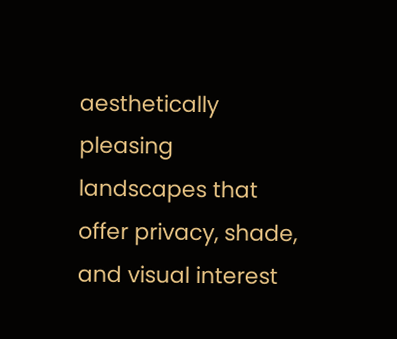aesthetically pleasing landscapes that offer privacy, shade, and visual interest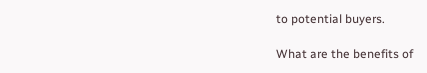to potential buyers.

What are the benefits of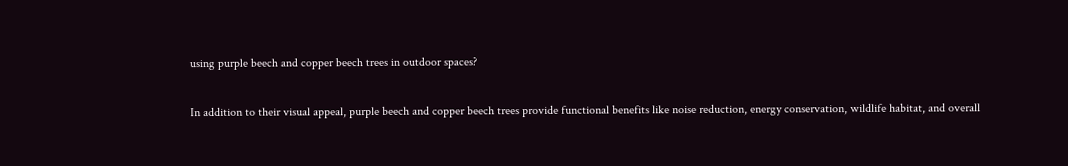using purple beech and copper beech trees in outdoor spaces?

In addition to their visual appeal, purple beech and copper beech trees provide functional benefits like noise reduction, energy conservation, wildlife habitat, and overall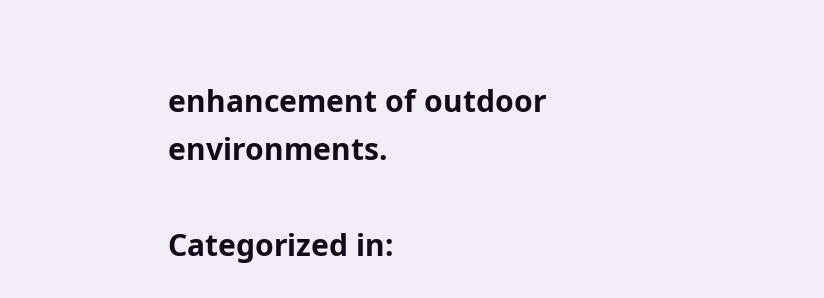enhancement of outdoor environments.

Categorized in: